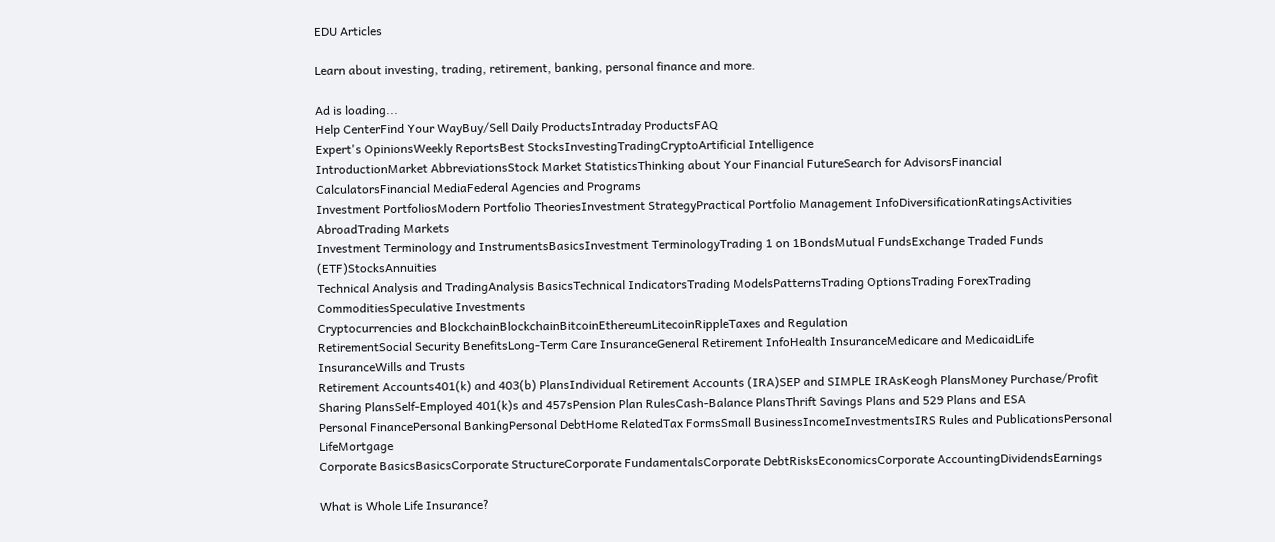EDU Articles

Learn about investing, trading, retirement, banking, personal finance and more.

Ad is loading...
Help CenterFind Your WayBuy/Sell Daily ProductsIntraday ProductsFAQ
Expert's OpinionsWeekly ReportsBest StocksInvestingTradingCryptoArtificial Intelligence
IntroductionMarket AbbreviationsStock Market StatisticsThinking about Your Financial FutureSearch for AdvisorsFinancial CalculatorsFinancial MediaFederal Agencies and Programs
Investment PortfoliosModern Portfolio TheoriesInvestment StrategyPractical Portfolio Management InfoDiversificationRatingsActivities AbroadTrading Markets
Investment Terminology and InstrumentsBasicsInvestment TerminologyTrading 1 on 1BondsMutual FundsExchange Traded Funds (ETF)StocksAnnuities
Technical Analysis and TradingAnalysis BasicsTechnical IndicatorsTrading ModelsPatternsTrading OptionsTrading ForexTrading CommoditiesSpeculative Investments
Cryptocurrencies and BlockchainBlockchainBitcoinEthereumLitecoinRippleTaxes and Regulation
RetirementSocial Security BenefitsLong-Term Care InsuranceGeneral Retirement InfoHealth InsuranceMedicare and MedicaidLife InsuranceWills and Trusts
Retirement Accounts401(k) and 403(b) PlansIndividual Retirement Accounts (IRA)SEP and SIMPLE IRAsKeogh PlansMoney Purchase/Profit Sharing PlansSelf-Employed 401(k)s and 457sPension Plan RulesCash-Balance PlansThrift Savings Plans and 529 Plans and ESA
Personal FinancePersonal BankingPersonal DebtHome RelatedTax FormsSmall BusinessIncomeInvestmentsIRS Rules and PublicationsPersonal LifeMortgage
Corporate BasicsBasicsCorporate StructureCorporate FundamentalsCorporate DebtRisksEconomicsCorporate AccountingDividendsEarnings

What is Whole Life Insurance?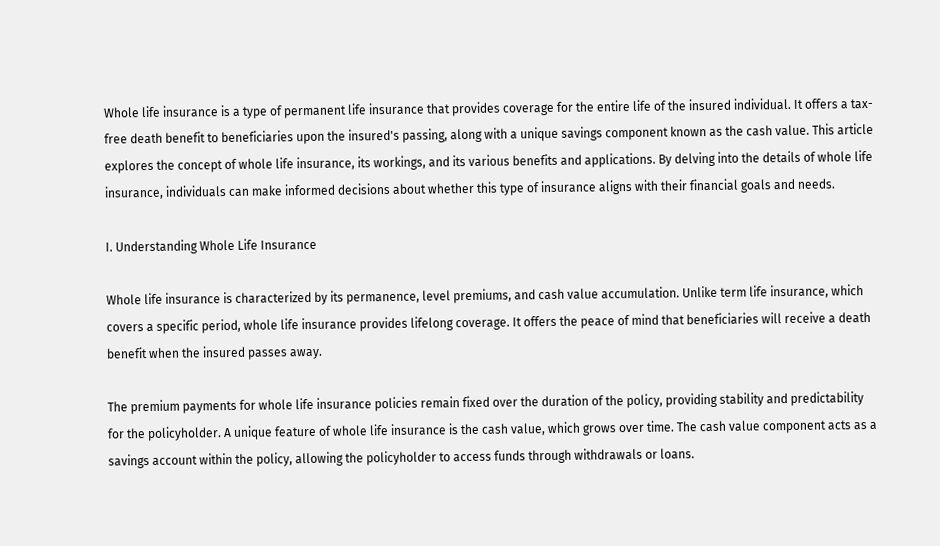Whole life insurance is a type of permanent life insurance that provides coverage for the entire life of the insured individual. It offers a tax-free death benefit to beneficiaries upon the insured's passing, along with a unique savings component known as the cash value. This article explores the concept of whole life insurance, its workings, and its various benefits and applications. By delving into the details of whole life insurance, individuals can make informed decisions about whether this type of insurance aligns with their financial goals and needs.

I. Understanding Whole Life Insurance

Whole life insurance is characterized by its permanence, level premiums, and cash value accumulation. Unlike term life insurance, which covers a specific period, whole life insurance provides lifelong coverage. It offers the peace of mind that beneficiaries will receive a death benefit when the insured passes away.

The premium payments for whole life insurance policies remain fixed over the duration of the policy, providing stability and predictability for the policyholder. A unique feature of whole life insurance is the cash value, which grows over time. The cash value component acts as a savings account within the policy, allowing the policyholder to access funds through withdrawals or loans.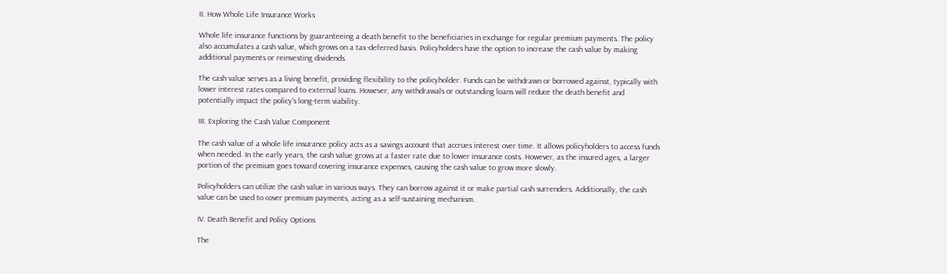II. How Whole Life Insurance Works

Whole life insurance functions by guaranteeing a death benefit to the beneficiaries in exchange for regular premium payments. The policy also accumulates a cash value, which grows on a tax-deferred basis. Policyholders have the option to increase the cash value by making additional payments or reinvesting dividends.

The cash value serves as a living benefit, providing flexibility to the policyholder. Funds can be withdrawn or borrowed against, typically with lower interest rates compared to external loans. However, any withdrawals or outstanding loans will reduce the death benefit and potentially impact the policy's long-term viability.

III. Exploring the Cash Value Component

The cash value of a whole life insurance policy acts as a savings account that accrues interest over time. It allows policyholders to access funds when needed. In the early years, the cash value grows at a faster rate due to lower insurance costs. However, as the insured ages, a larger portion of the premium goes toward covering insurance expenses, causing the cash value to grow more slowly.

Policyholders can utilize the cash value in various ways. They can borrow against it or make partial cash surrenders. Additionally, the cash value can be used to cover premium payments, acting as a self-sustaining mechanism.

IV. Death Benefit and Policy Options

The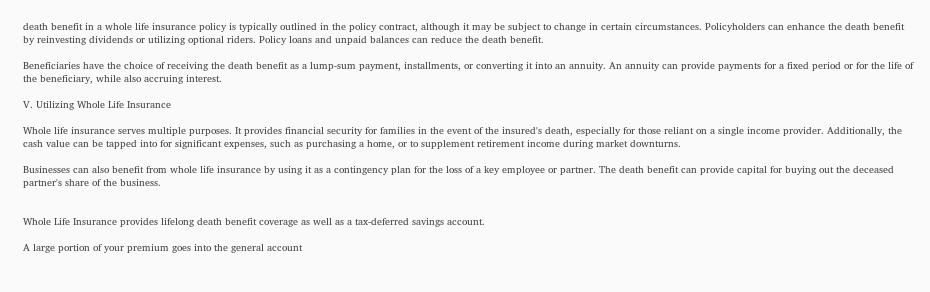death benefit in a whole life insurance policy is typically outlined in the policy contract, although it may be subject to change in certain circumstances. Policyholders can enhance the death benefit by reinvesting dividends or utilizing optional riders. Policy loans and unpaid balances can reduce the death benefit.

Beneficiaries have the choice of receiving the death benefit as a lump-sum payment, installments, or converting it into an annuity. An annuity can provide payments for a fixed period or for the life of the beneficiary, while also accruing interest.

V. Utilizing Whole Life Insurance

Whole life insurance serves multiple purposes. It provides financial security for families in the event of the insured's death, especially for those reliant on a single income provider. Additionally, the cash value can be tapped into for significant expenses, such as purchasing a home, or to supplement retirement income during market downturns.

Businesses can also benefit from whole life insurance by using it as a contingency plan for the loss of a key employee or partner. The death benefit can provide capital for buying out the deceased partner's share of the business.


Whole Life Insurance provides lifelong death benefit coverage as well as a tax-deferred savings account.

A large portion of your premium goes into the general account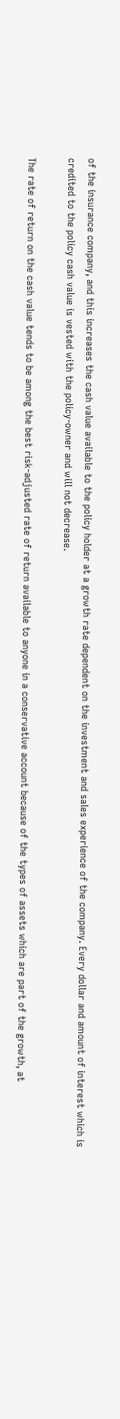of the insurance company, and this increases the cash value available to the policy holder at a growth rate dependent on the investment and sales experience of the company. Every dollar and amount of interest which is credited to the policy cash value is vested with the policy-owner and will not decrease.

The rate of return on the cash value tends to be among the best risk-adjusted rate of return available to anyone in a conservative account because of the types of assets which are part of the growth, at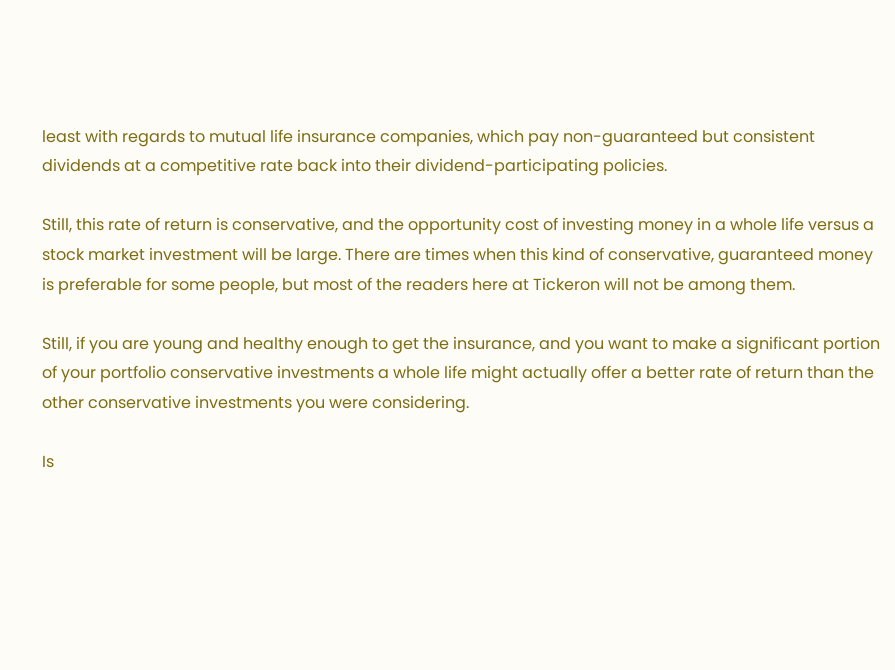least with regards to mutual life insurance companies, which pay non-guaranteed but consistent dividends at a competitive rate back into their dividend-participating policies.

Still, this rate of return is conservative, and the opportunity cost of investing money in a whole life versus a stock market investment will be large. There are times when this kind of conservative, guaranteed money is preferable for some people, but most of the readers here at Tickeron will not be among them.

Still, if you are young and healthy enough to get the insurance, and you want to make a significant portion of your portfolio conservative investments a whole life might actually offer a better rate of return than the other conservative investments you were considering.

Is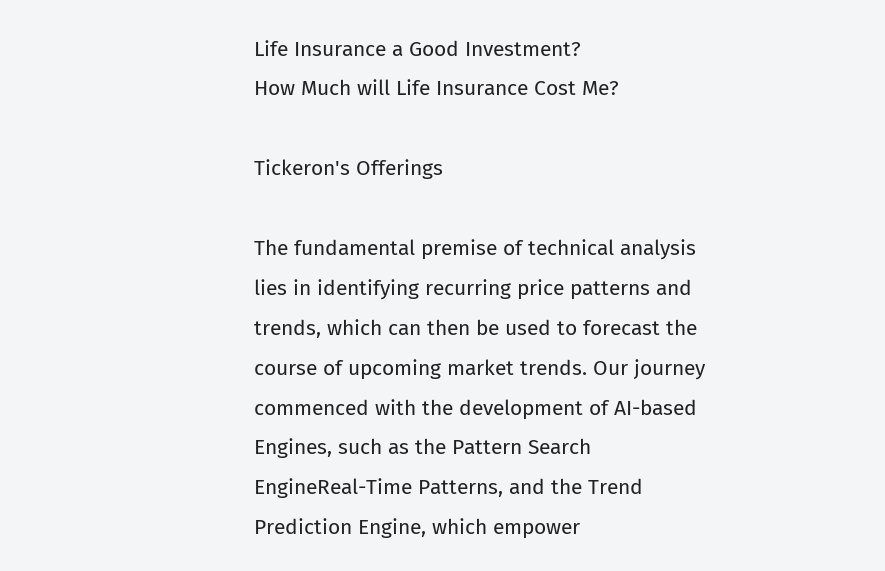Life Insurance a Good Investment?
How Much will Life Insurance Cost Me?

Tickeron's Offerings

The fundamental premise of technical analysis lies in identifying recurring price patterns and trends, which can then be used to forecast the course of upcoming market trends. Our journey commenced with the development of AI-based Engines, such as the Pattern Search EngineReal-Time Patterns, and the Trend Prediction Engine, which empower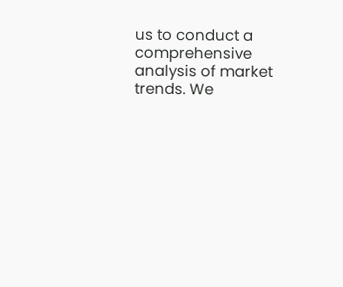us to conduct a comprehensive analysis of market trends. We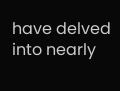have delved into nearly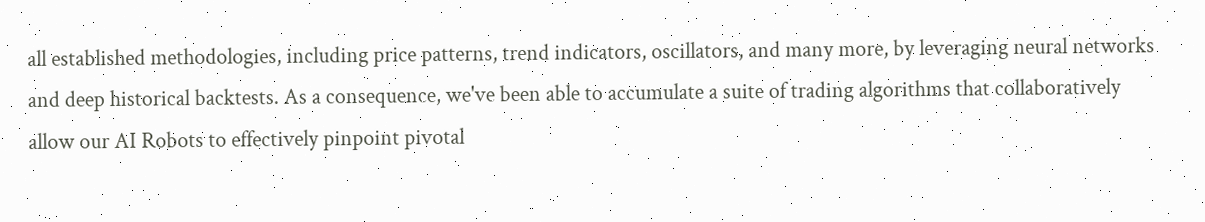all established methodologies, including price patterns, trend indicators, oscillators, and many more, by leveraging neural networks and deep historical backtests. As a consequence, we've been able to accumulate a suite of trading algorithms that collaboratively allow our AI Robots to effectively pinpoint pivotal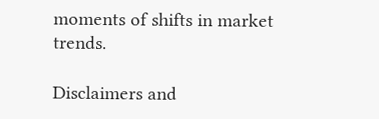moments of shifts in market trends.

Disclaimers and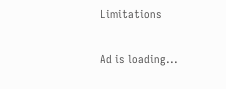Limitations

Ad is loading...